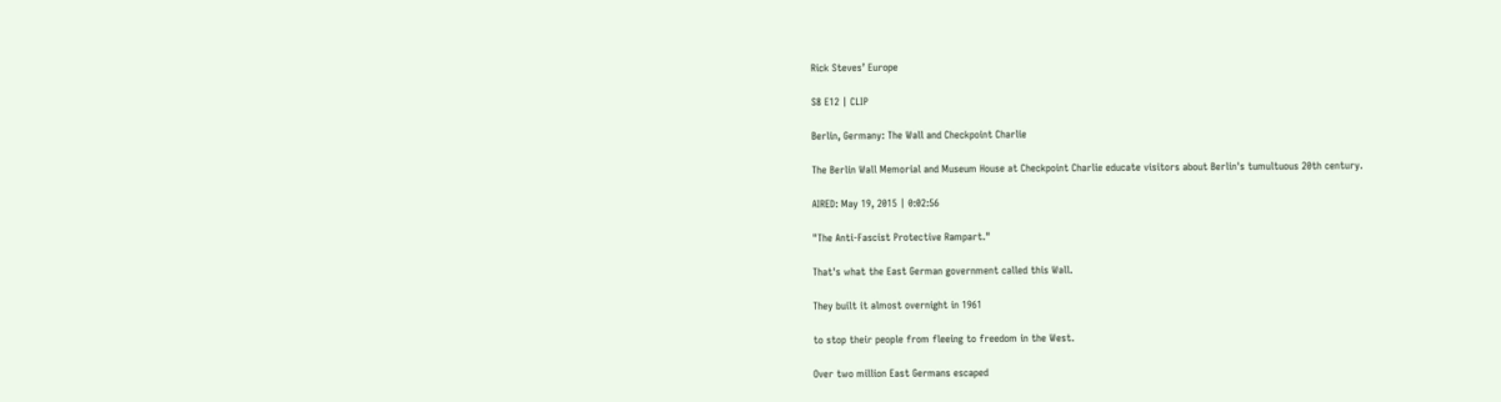Rick Steves’ Europe

S8 E12 | CLIP

Berlin, Germany: The Wall and Checkpoint Charlie

The Berlin Wall Memorial and Museum House at Checkpoint Charlie educate visitors about Berlin's tumultuous 20th century.

AIRED: May 19, 2015 | 0:02:56

"The Anti-Fascist Protective Rampart."

That's what the East German government called this Wall.

They built it almost overnight in 1961

to stop their people from fleeing to freedom in the West.

Over two million East Germans escaped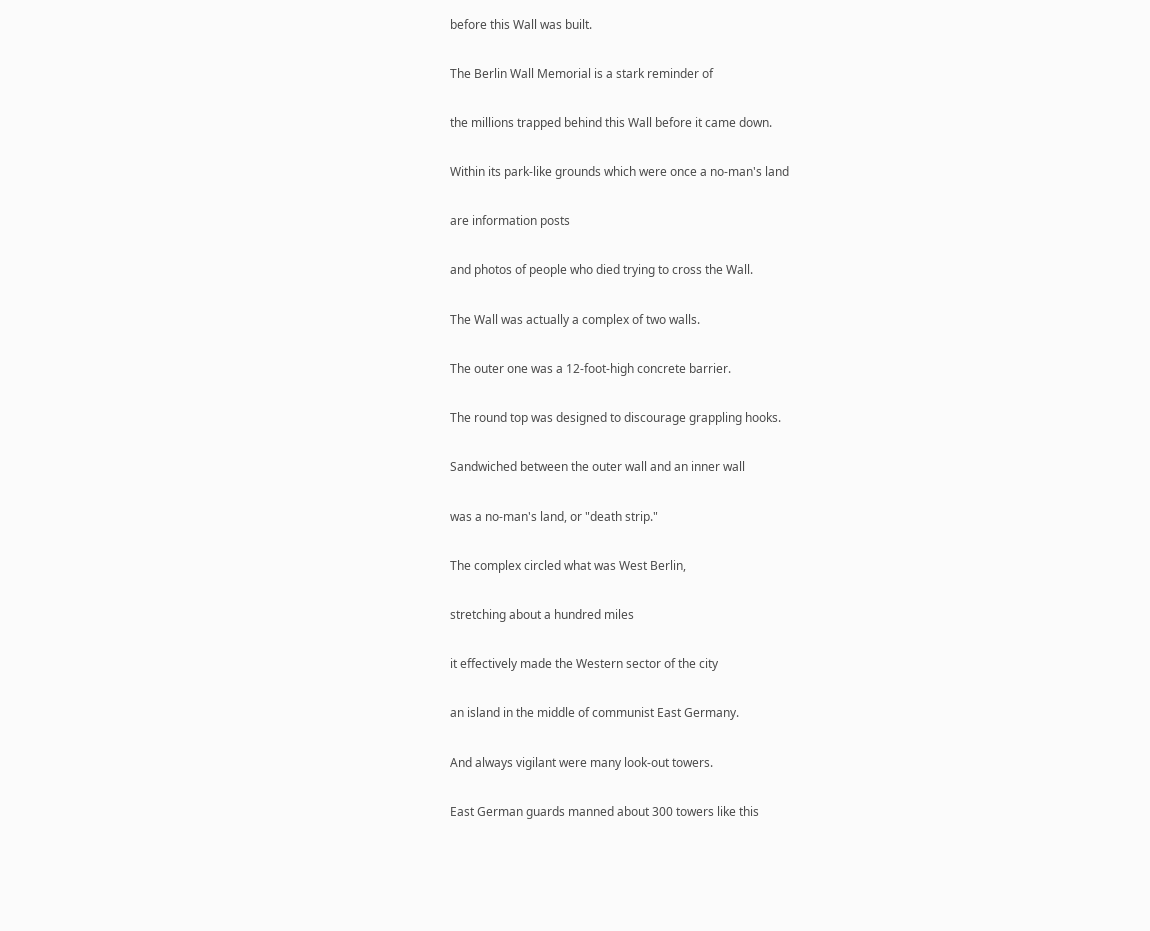before this Wall was built.

The Berlin Wall Memorial is a stark reminder of

the millions trapped behind this Wall before it came down.

Within its park-like grounds which were once a no-man's land

are information posts

and photos of people who died trying to cross the Wall.

The Wall was actually a complex of two walls.

The outer one was a 12-foot-high concrete barrier.

The round top was designed to discourage grappling hooks.

Sandwiched between the outer wall and an inner wall

was a no-man's land, or "death strip."

The complex circled what was West Berlin,

stretching about a hundred miles

it effectively made the Western sector of the city

an island in the middle of communist East Germany.

And always vigilant were many look-out towers.

East German guards manned about 300 towers like this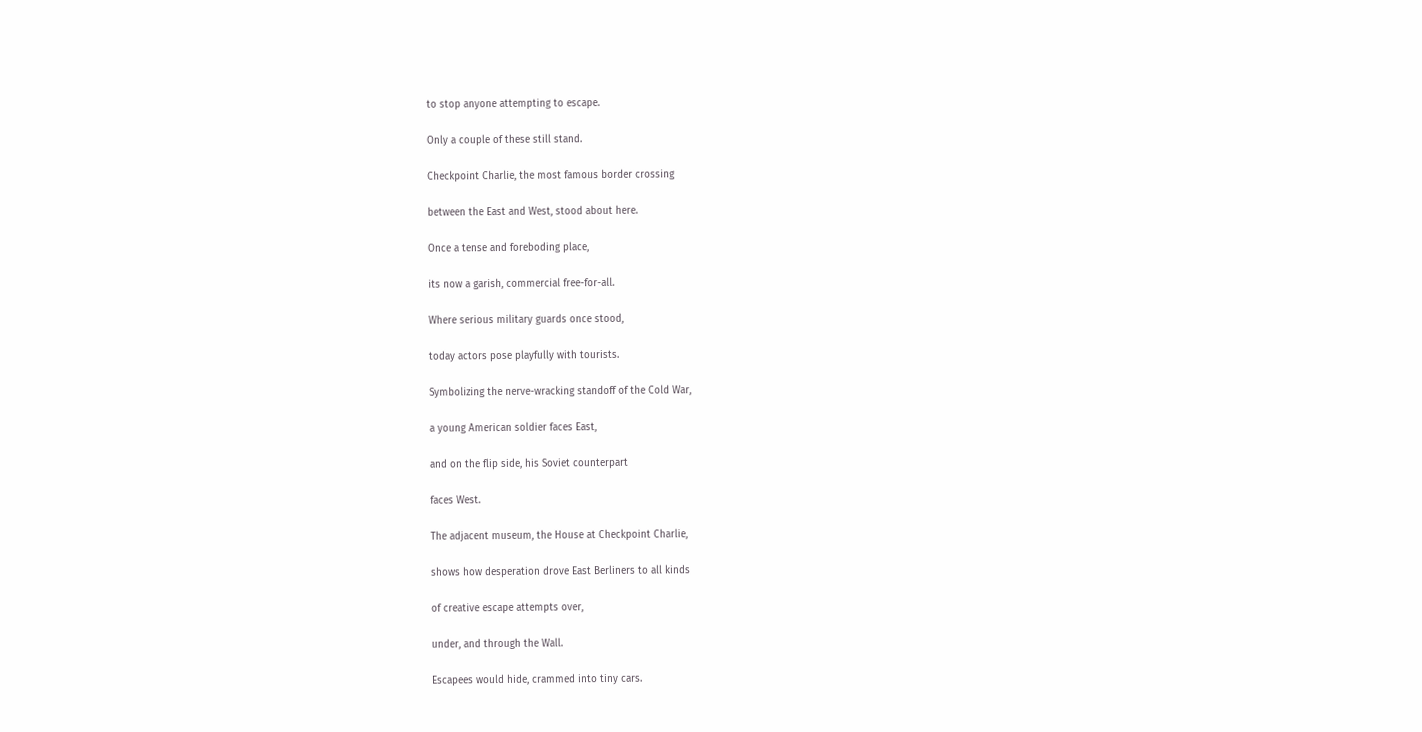to stop anyone attempting to escape.

Only a couple of these still stand.

Checkpoint Charlie, the most famous border crossing

between the East and West, stood about here.

Once a tense and foreboding place,

its now a garish, commercial free-for-all.

Where serious military guards once stood,

today actors pose playfully with tourists.

Symbolizing the nerve-wracking standoff of the Cold War,

a young American soldier faces East,

and on the flip side, his Soviet counterpart

faces West.

The adjacent museum, the House at Checkpoint Charlie,

shows how desperation drove East Berliners to all kinds

of creative escape attempts over,

under, and through the Wall.

Escapees would hide, crammed into tiny cars.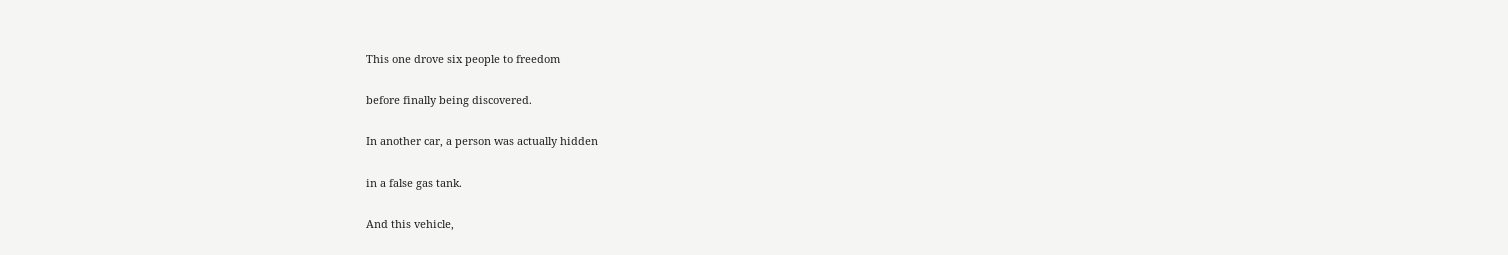This one drove six people to freedom

before finally being discovered.

In another car, a person was actually hidden

in a false gas tank.

And this vehicle,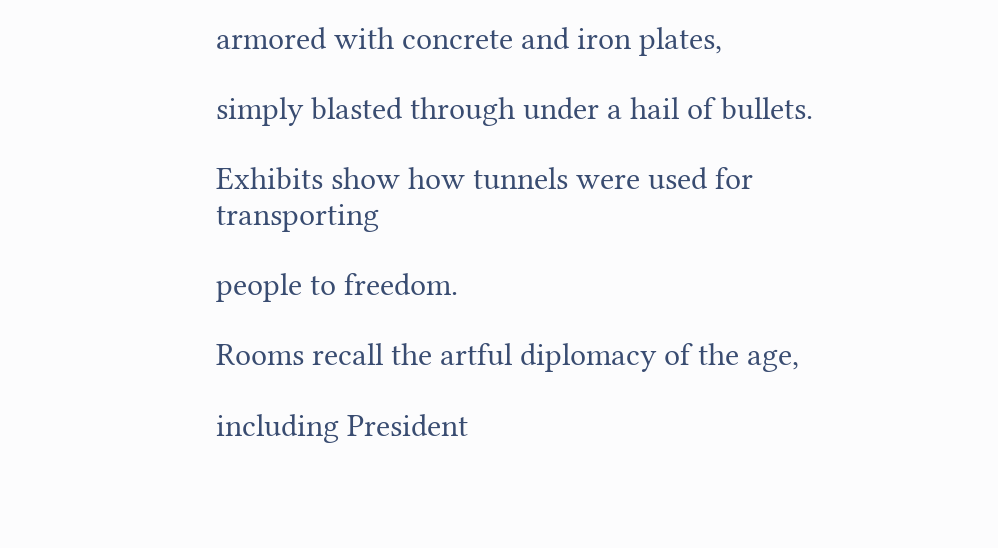armored with concrete and iron plates,

simply blasted through under a hail of bullets.

Exhibits show how tunnels were used for transporting

people to freedom.

Rooms recall the artful diplomacy of the age,

including President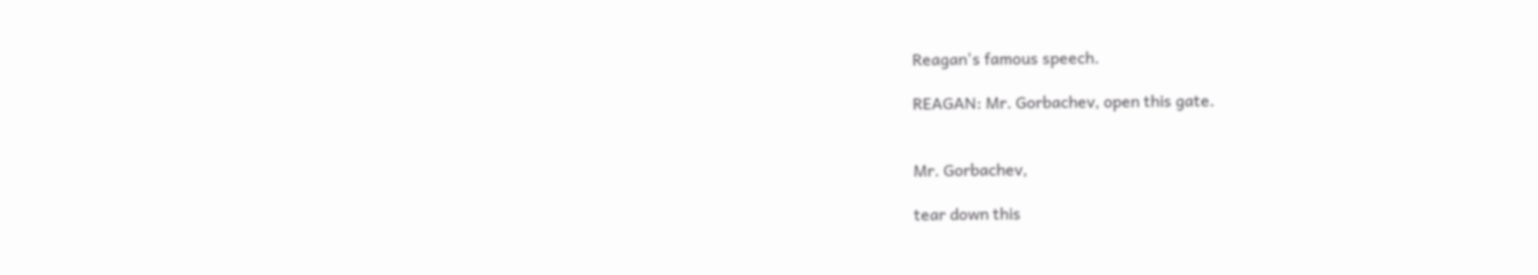Reagan's famous speech.

REAGAN: Mr. Gorbachev, open this gate.


Mr. Gorbachev,

tear down this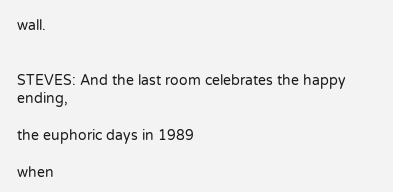wall.


STEVES: And the last room celebrates the happy ending,

the euphoric days in 1989

when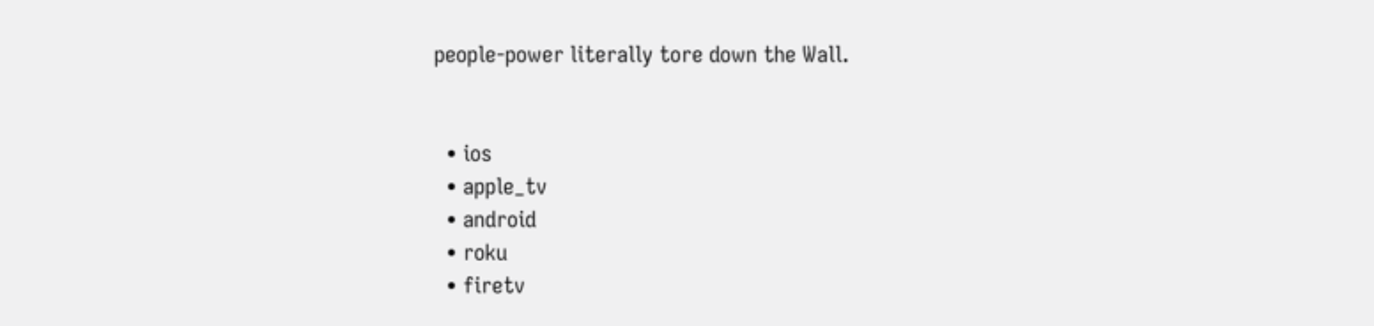people-power literally tore down the Wall.


  • ios
  • apple_tv
  • android
  • roku
  • firetv